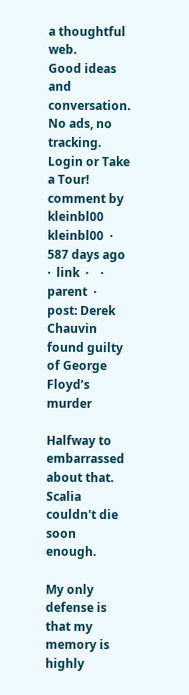a thoughtful web.
Good ideas and conversation. No ads, no tracking.   Login or Take a Tour!
comment by kleinbl00
kleinbl00  ·  587 days ago  ·  link  ·    ·  parent  ·  post: Derek Chauvin found guilty of George Floyd’s murder

Halfway to embarrassed about that. Scalia couldn't die soon enough.

My only defense is that my memory is highly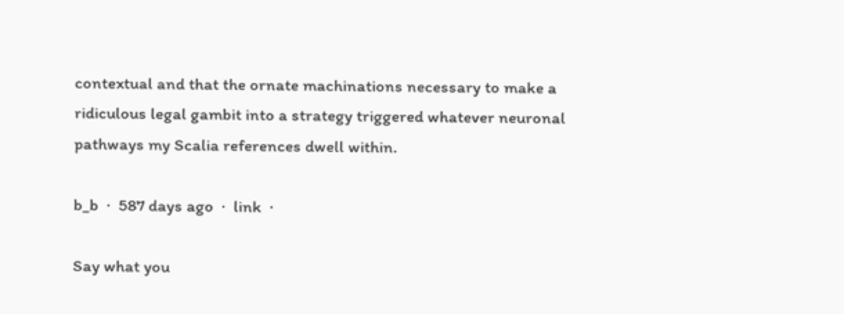contextual and that the ornate machinations necessary to make a ridiculous legal gambit into a strategy triggered whatever neuronal pathways my Scalia references dwell within.

b_b  ·  587 days ago  ·  link  ·

Say what you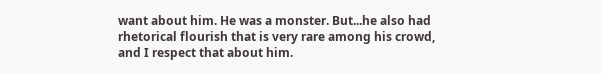want about him. He was a monster. But...he also had rhetorical flourish that is very rare among his crowd, and I respect that about him.